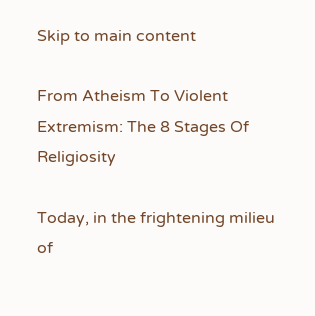Skip to main content

From Atheism To Violent Extremism: The 8 Stages Of Religiosity

Today, in the frightening milieu of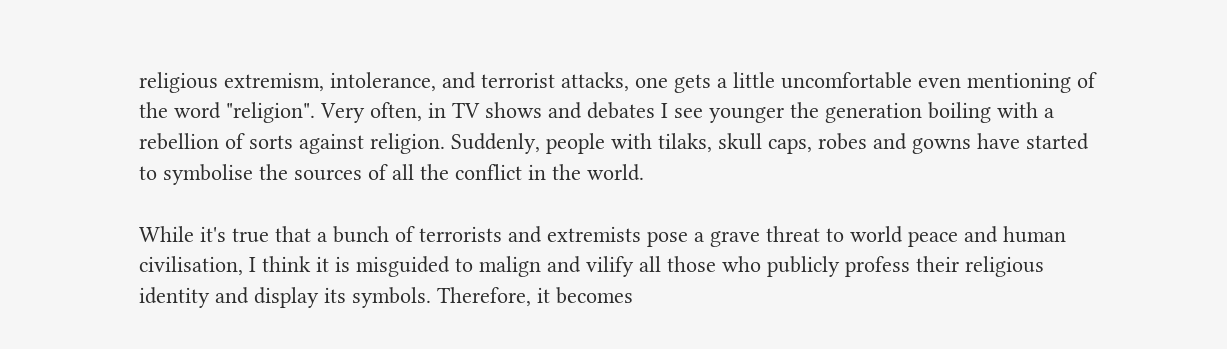religious extremism, intolerance, and terrorist attacks, one gets a little uncomfortable even mentioning of the word "religion". Very often, in TV shows and debates I see younger the generation boiling with a rebellion of sorts against religion. Suddenly, people with tilaks, skull caps, robes and gowns have started to symbolise the sources of all the conflict in the world.

While it's true that a bunch of terrorists and extremists pose a grave threat to world peace and human civilisation, I think it is misguided to malign and vilify all those who publicly profess their religious identity and display its symbols. Therefore, it becomes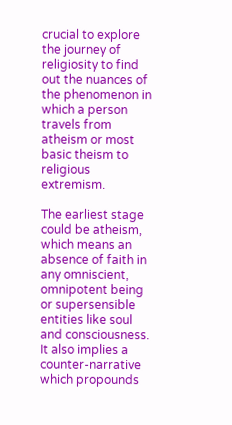crucial to explore the journey of religiosity to find out the nuances of the phenomenon in which a person travels from atheism or most basic theism to religious extremism.

The earliest stage could be atheism, which means an absence of faith in any omniscient, omnipotent being or supersensible entities like soul and consciousness. It also implies a counter-narrative which propounds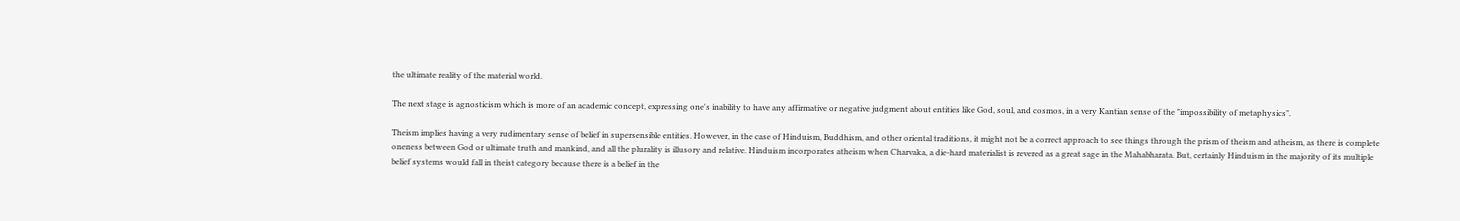the ultimate reality of the material world.

The next stage is agnosticism which is more of an academic concept, expressing one's inability to have any affirmative or negative judgment about entities like God, soul, and cosmos, in a very Kantian sense of the "impossibility of metaphysics".

Theism implies having a very rudimentary sense of belief in supersensible entities. However, in the case of Hinduism, Buddhism, and other oriental traditions, it might not be a correct approach to see things through the prism of theism and atheism, as there is complete oneness between God or ultimate truth and mankind, and all the plurality is illusory and relative. Hinduism incorporates atheism when Charvaka, a die-hard materialist is revered as a great sage in the Mahabharata. But, certainly Hinduism in the majority of its multiple belief systems would fall in theist category because there is a belief in the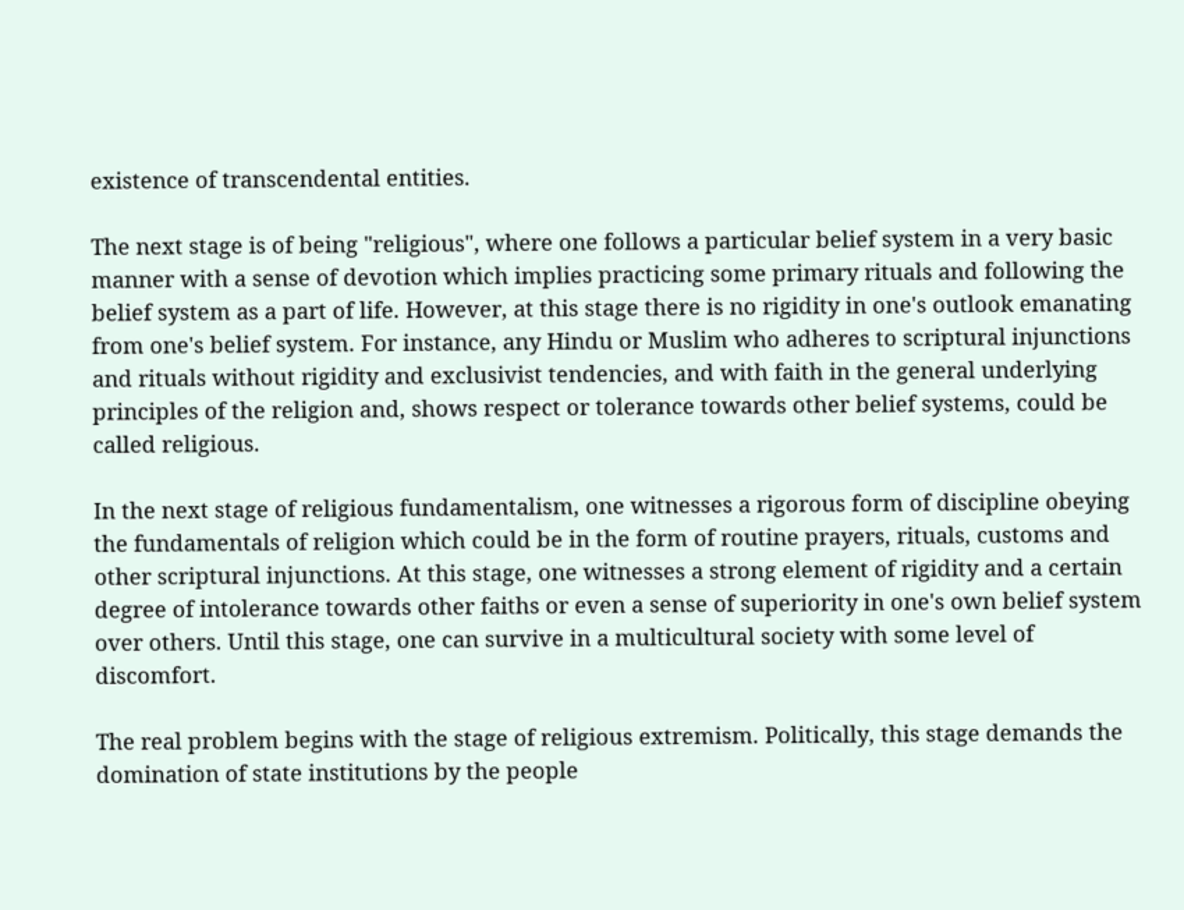existence of transcendental entities.

The next stage is of being "religious", where one follows a particular belief system in a very basic manner with a sense of devotion which implies practicing some primary rituals and following the belief system as a part of life. However, at this stage there is no rigidity in one's outlook emanating from one's belief system. For instance, any Hindu or Muslim who adheres to scriptural injunctions and rituals without rigidity and exclusivist tendencies, and with faith in the general underlying principles of the religion and, shows respect or tolerance towards other belief systems, could be called religious.

In the next stage of religious fundamentalism, one witnesses a rigorous form of discipline obeying the fundamentals of religion which could be in the form of routine prayers, rituals, customs and other scriptural injunctions. At this stage, one witnesses a strong element of rigidity and a certain degree of intolerance towards other faiths or even a sense of superiority in one's own belief system over others. Until this stage, one can survive in a multicultural society with some level of discomfort.

The real problem begins with the stage of religious extremism. Politically, this stage demands the domination of state institutions by the people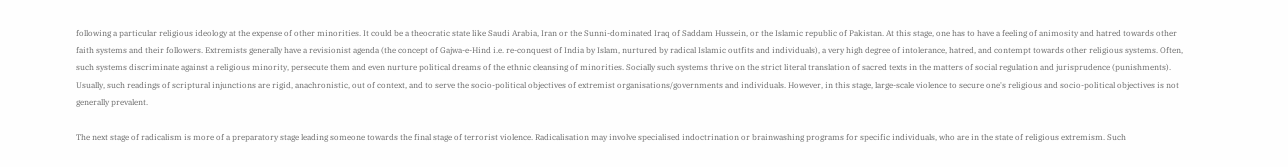following a particular religious ideology at the expense of other minorities. It could be a theocratic state like Saudi Arabia, Iran or the Sunni-dominated Iraq of Saddam Hussein, or the Islamic republic of Pakistan. At this stage, one has to have a feeling of animosity and hatred towards other faith systems and their followers. Extremists generally have a revisionist agenda (the concept of Gajwa-e-Hind i.e. re-conquest of India by Islam, nurtured by radical Islamic outfits and individuals), a very high degree of intolerance, hatred, and contempt towards other religious systems. Often, such systems discriminate against a religious minority, persecute them and even nurture political dreams of the ethnic cleansing of minorities. Socially such systems thrive on the strict literal translation of sacred texts in the matters of social regulation and jurisprudence (punishments). Usually, such readings of scriptural injunctions are rigid, anachronistic, out of context, and to serve the socio-political objectives of extremist organisations/governments and individuals. However, in this stage, large-scale violence to secure one's religious and socio-political objectives is not generally prevalent.

The next stage of radicalism is more of a preparatory stage leading someone towards the final stage of terrorist violence. Radicalisation may involve specialised indoctrination or brainwashing programs for specific individuals, who are in the state of religious extremism. Such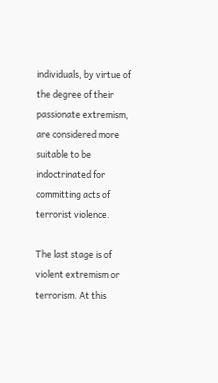individuals, by virtue of the degree of their passionate extremism, are considered more suitable to be indoctrinated for committing acts of terrorist violence.

The last stage is of violent extremism or terrorism. At this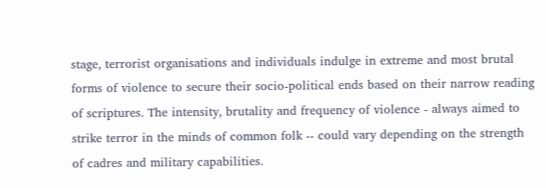stage, terrorist organisations and individuals indulge in extreme and most brutal forms of violence to secure their socio-political ends based on their narrow reading of scriptures. The intensity, brutality and frequency of violence - always aimed to strike terror in the minds of common folk -- could vary depending on the strength of cadres and military capabilities.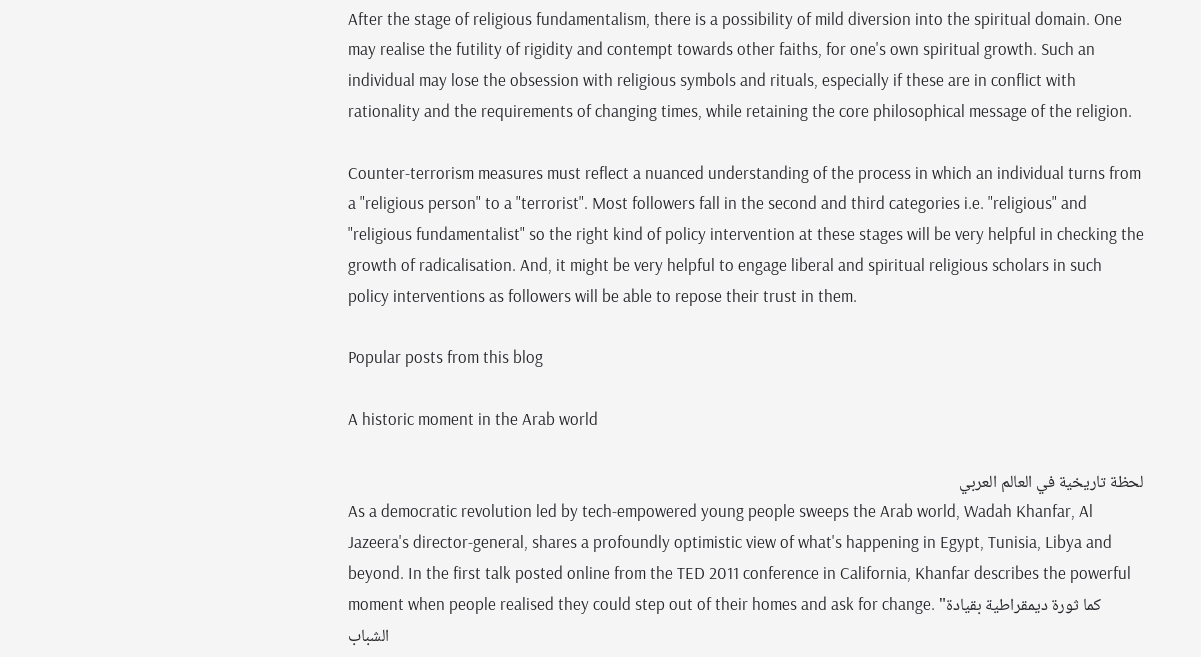After the stage of religious fundamentalism, there is a possibility of mild diversion into the spiritual domain. One may realise the futility of rigidity and contempt towards other faiths, for one's own spiritual growth. Such an individual may lose the obsession with religious symbols and rituals, especially if these are in conflict with rationality and the requirements of changing times, while retaining the core philosophical message of the religion.

Counter-terrorism measures must reflect a nuanced understanding of the process in which an individual turns from a "religious person" to a "terrorist". Most followers fall in the second and third categories i.e. "religious" and "religious fundamentalist" so the right kind of policy intervention at these stages will be very helpful in checking the growth of radicalisation. And, it might be very helpful to engage liberal and spiritual religious scholars in such policy interventions as followers will be able to repose their trust in them.

Popular posts from this blog

A historic moment in the Arab world

لحظة تاريخية في العالم العربي
As a democratic revolution led by tech-empowered young people sweeps the Arab world, Wadah Khanfar, Al Jazeera's director-general, shares a profoundly optimistic view of what's happening in Egypt, Tunisia, Libya and beyond. In the first talk posted online from the TED 2011 conference in California, Khanfar describes the powerful moment when people realised they could step out of their homes and ask for change. "كما ثورة ديمقراطية بقيادة الشباب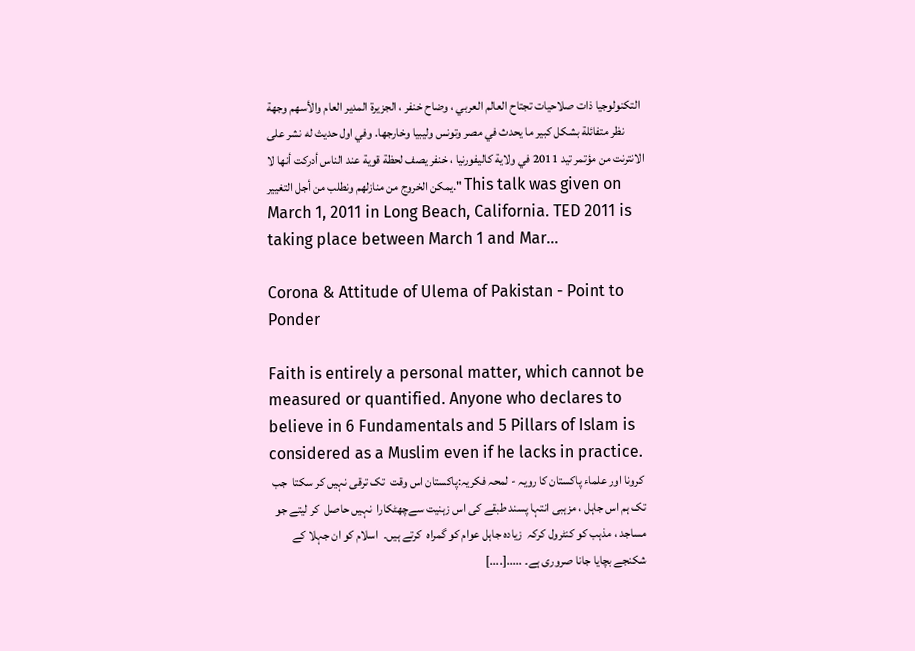التكنولوجيا ذات صلاحيات تجتاح العالم العربي ، وضاح خنفر ، الجزيرة المدير العام والأسهم وجهة نظر متفائلة بشكل كبير ما يحدث في مصر وتونس وليبيا وخارجها. وفي اول حديث له نشر على الانترنت من مؤتمر تيد 2011 في ولاية كاليفورنيا ، خنفر يصف لحظة قوية عند الناس أدركت أنها لا يمكن الخروج من منازلهم ونطلب من أجل التغيير." This talk was given on March 1, 2011 in Long Beach, California. TED 2011 is taking place between March 1 and Mar…

Corona & Attitude of Ulema of Pakistan - Point to Ponder

Faith is entirely a personal matter, which cannot be measured or quantified. Anyone who declares to believe in 6 Fundamentals and 5 Pillars of Islam is considered as a Muslim even if he lacks in practice.
 کرونا اور علماء پاکستان کا رویہ - لمحہ فکریہ:پاکستان اس وقت  تک ترقی نہیں کر سکتا  جب تک ہم اس جاہل ، مزہبی انتہا پسند طبقے کی اس زہنیت سےچھٹکارا  نہیں حاصل  کر لیتے جو مساجد ، مذہب کو کنٹرول کرکہ  زیادہ جاہل عوام کو گمراہ  کرتے ہیں۔  اسلام کو ان جہلا کے شکنجے بچایا جانا صروری ہے۔ .....[....]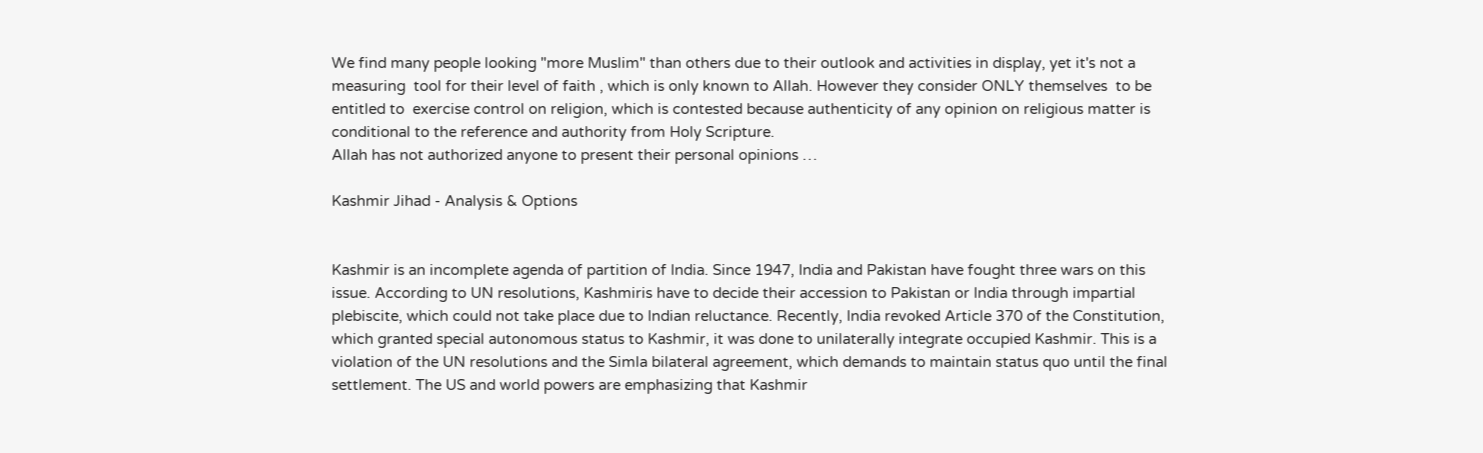We find many people looking "more Muslim" than others due to their outlook and activities in display, yet it's not a measuring  tool for their level of faith , which is only known to Allah. However they consider ONLY themselves  to be entitled to  exercise control on religion, which is contested because authenticity of any opinion on religious matter is conditional to the reference and authority from Holy Scripture.
Allah has not authorized anyone to present their personal opinions …

Kashmir Jihad - Analysis & Options


Kashmir is an incomplete agenda of partition of India. Since 1947, India and Pakistan have fought three wars on this issue. According to UN resolutions, Kashmiris have to decide their accession to Pakistan or India through impartial plebiscite, which could not take place due to Indian reluctance. Recently, India revoked Article 370 of the Constitution, which granted special autonomous status to Kashmir, it was done to unilaterally integrate occupied Kashmir. This is a violation of the UN resolutions and the Simla bilateral agreement, which demands to maintain status quo until the final settlement. The US and world powers are emphasizing that Kashmir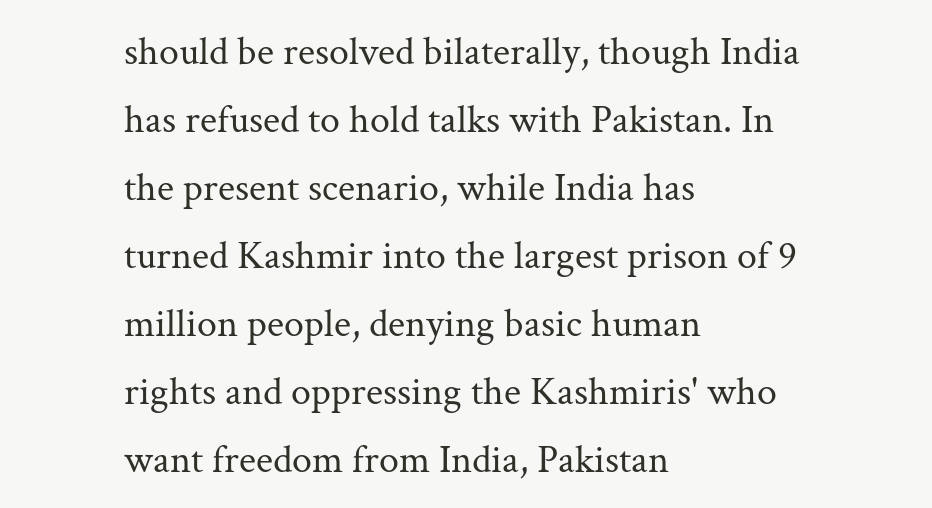should be resolved bilaterally, though India has refused to hold talks with Pakistan. In the present scenario, while India has turned Kashmir into the largest prison of 9 million people, denying basic human rights and oppressing the Kashmiris' who want freedom from India, Pakistan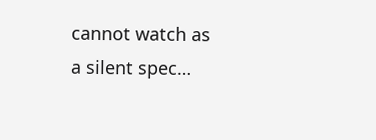cannot watch as a silent spec…